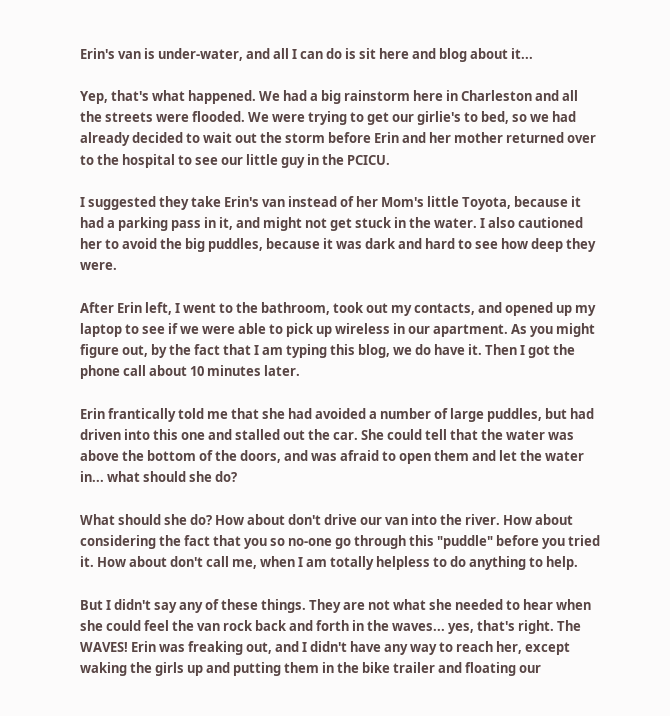Erin's van is under-water, and all I can do is sit here and blog about it...

Yep, that's what happened. We had a big rainstorm here in Charleston and all the streets were flooded. We were trying to get our girlie's to bed, so we had already decided to wait out the storm before Erin and her mother returned over to the hospital to see our little guy in the PCICU.

I suggested they take Erin's van instead of her Mom's little Toyota, because it had a parking pass in it, and might not get stuck in the water. I also cautioned her to avoid the big puddles, because it was dark and hard to see how deep they were.

After Erin left, I went to the bathroom, took out my contacts, and opened up my laptop to see if we were able to pick up wireless in our apartment. As you might figure out, by the fact that I am typing this blog, we do have it. Then I got the phone call about 10 minutes later.

Erin frantically told me that she had avoided a number of large puddles, but had driven into this one and stalled out the car. She could tell that the water was above the bottom of the doors, and was afraid to open them and let the water in... what should she do?

What should she do? How about don't drive our van into the river. How about considering the fact that you so no-one go through this "puddle" before you tried it. How about don't call me, when I am totally helpless to do anything to help.

But I didn't say any of these things. They are not what she needed to hear when she could feel the van rock back and forth in the waves... yes, that's right. The WAVES! Erin was freaking out, and I didn't have any way to reach her, except waking the girls up and putting them in the bike trailer and floating our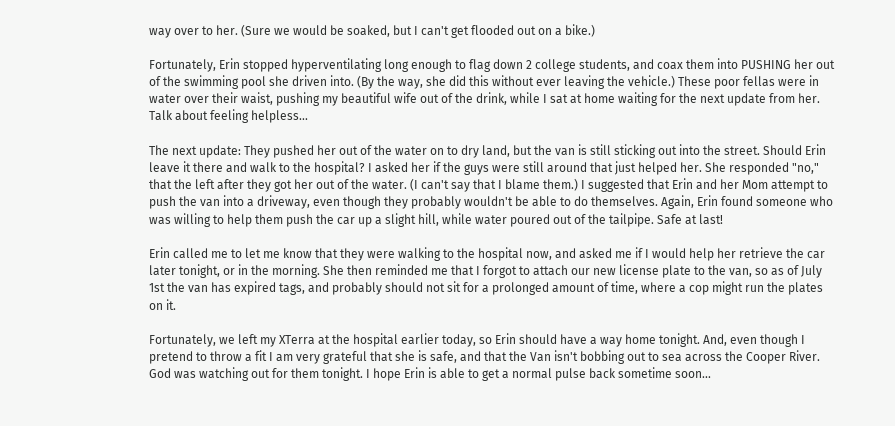way over to her. (Sure we would be soaked, but I can't get flooded out on a bike.)

Fortunately, Erin stopped hyperventilating long enough to flag down 2 college students, and coax them into PUSHING her out of the swimming pool she driven into. (By the way, she did this without ever leaving the vehicle.) These poor fellas were in water over their waist, pushing my beautiful wife out of the drink, while I sat at home waiting for the next update from her. Talk about feeling helpless...

The next update: They pushed her out of the water on to dry land, but the van is still sticking out into the street. Should Erin leave it there and walk to the hospital? I asked her if the guys were still around that just helped her. She responded "no," that the left after they got her out of the water. (I can't say that I blame them.) I suggested that Erin and her Mom attempt to push the van into a driveway, even though they probably wouldn't be able to do themselves. Again, Erin found someone who was willing to help them push the car up a slight hill, while water poured out of the tailpipe. Safe at last!

Erin called me to let me know that they were walking to the hospital now, and asked me if I would help her retrieve the car later tonight, or in the morning. She then reminded me that I forgot to attach our new license plate to the van, so as of July 1st the van has expired tags, and probably should not sit for a prolonged amount of time, where a cop might run the plates on it.

Fortunately, we left my XTerra at the hospital earlier today, so Erin should have a way home tonight. And, even though I pretend to throw a fit I am very grateful that she is safe, and that the Van isn't bobbing out to sea across the Cooper River. God was watching out for them tonight. I hope Erin is able to get a normal pulse back sometime soon...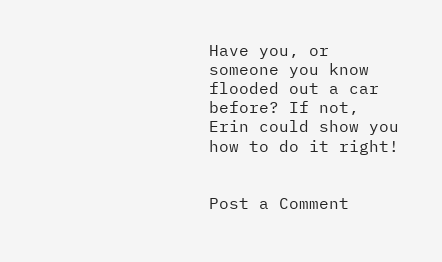Have you, or someone you know flooded out a car before? If not, Erin could show you how to do it right!


Post a Comment